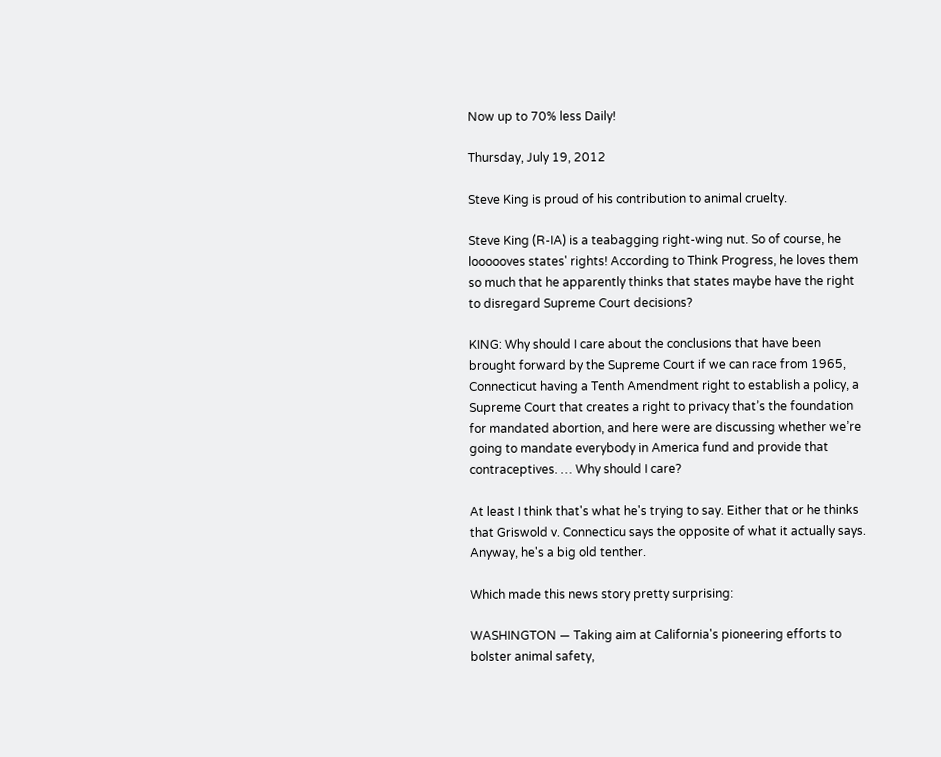Now up to 70% less Daily!

Thursday, July 19, 2012

Steve King is proud of his contribution to animal cruelty.

Steve King (R-IA) is a teabagging right-wing nut. So of course, he loooooves states' rights! According to Think Progress, he loves them so much that he apparently thinks that states maybe have the right to disregard Supreme Court decisions?

KING: Why should I care about the conclusions that have been brought forward by the Supreme Court if we can race from 1965, Connecticut having a Tenth Amendment right to establish a policy, a Supreme Court that creates a right to privacy that’s the foundation for mandated abortion, and here were are discussing whether we’re going to mandate everybody in America fund and provide that contraceptives. … Why should I care?

At least I think that's what he's trying to say. Either that or he thinks that Griswold v. Connecticu says the opposite of what it actually says. Anyway, he's a big old tenther.

Which made this news story pretty surprising:

WASHINGTON — Taking aim at California's pioneering efforts to bolster animal safety,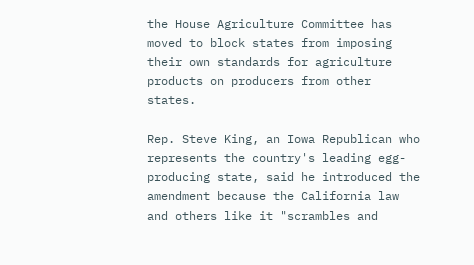the House Agriculture Committee has moved to block states from imposing their own standards for agriculture products on producers from other states.

Rep. Steve King, an Iowa Republican who represents the country's leading egg-producing state, said he introduced the amendment because the California law and others like it "scrambles and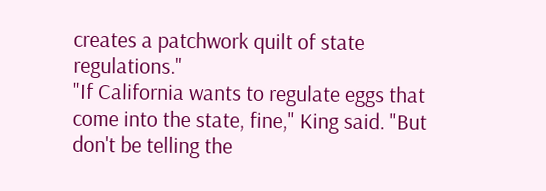creates a patchwork quilt of state regulations."
"If California wants to regulate eggs that come into the state, fine," King said. "But don't be telling the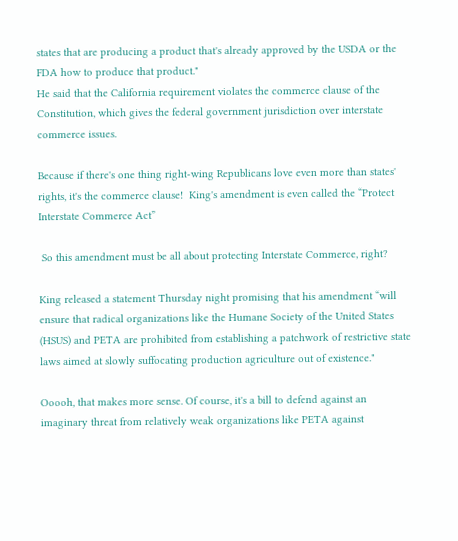states that are producing a product that's already approved by the USDA or the FDA how to produce that product."
He said that the California requirement violates the commerce clause of the Constitution, which gives the federal government jurisdiction over interstate commerce issues.

Because if there's one thing right-wing Republicans love even more than states' rights, it's the commerce clause!  King's amendment is even called the “Protect Interstate Commerce Act”

 So this amendment must be all about protecting Interstate Commerce, right?

King released a statement Thursday night promising that his amendment “will ensure that radical organizations like the Humane Society of the United States (HSUS) and PETA are prohibited from establishing a patchwork of restrictive state laws aimed at slowly suffocating production agriculture out of existence."

Ooooh, that makes more sense. Of course, it's a bill to defend against an imaginary threat from relatively weak organizations like PETA against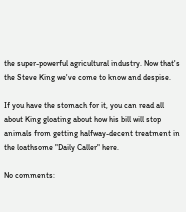the super-powerful agricultural industry. Now that's the Steve King we've come to know and despise.

If you have the stomach for it, you can read all about King gloating about how his bill will stop animals from getting halfway-decent treatment in the loathsome "Daily Caller" here.

No comments: